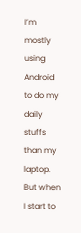I’m mostly using Android to do my daily stuffs than my laptop. But when I start to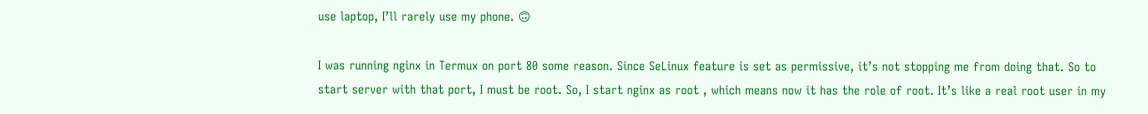use laptop, I’ll rarely use my phone. 🙃

I was running nginx in Termux on port 80 some reason. Since SeLinux feature is set as permissive, it’s not stopping me from doing that. So to start server with that port, I must be root. So, I start nginx as root , which means now it has the role of root. It’s like a real root user in my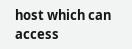host which can access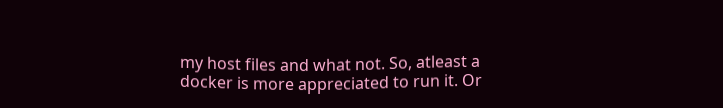my host files and what not. So, atleast a docker is more appreciated to run it. Or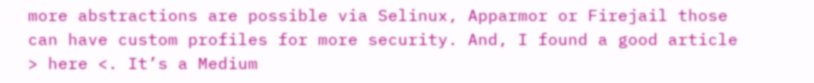more abstractions are possible via Selinux, Apparmor or Firejail those can have custom profiles for more security. And, I found a good article > here <. It’s a Medium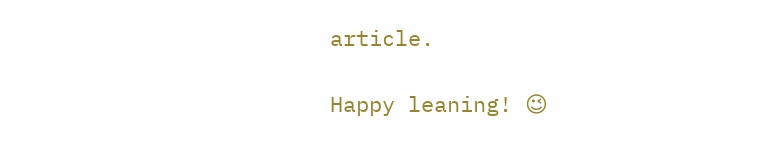article.

Happy leaning! 😉